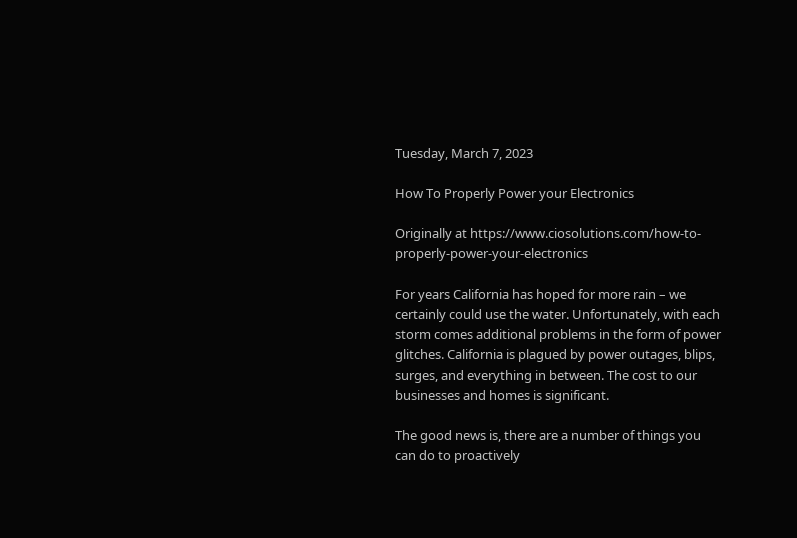Tuesday, March 7, 2023

How To Properly Power your Electronics

Originally at https://www.ciosolutions.com/how-to-properly-power-your-electronics

For years California has hoped for more rain – we certainly could use the water. Unfortunately, with each storm comes additional problems in the form of power glitches. California is plagued by power outages, blips, surges, and everything in between. The cost to our businesses and homes is significant.

The good news is, there are a number of things you can do to proactively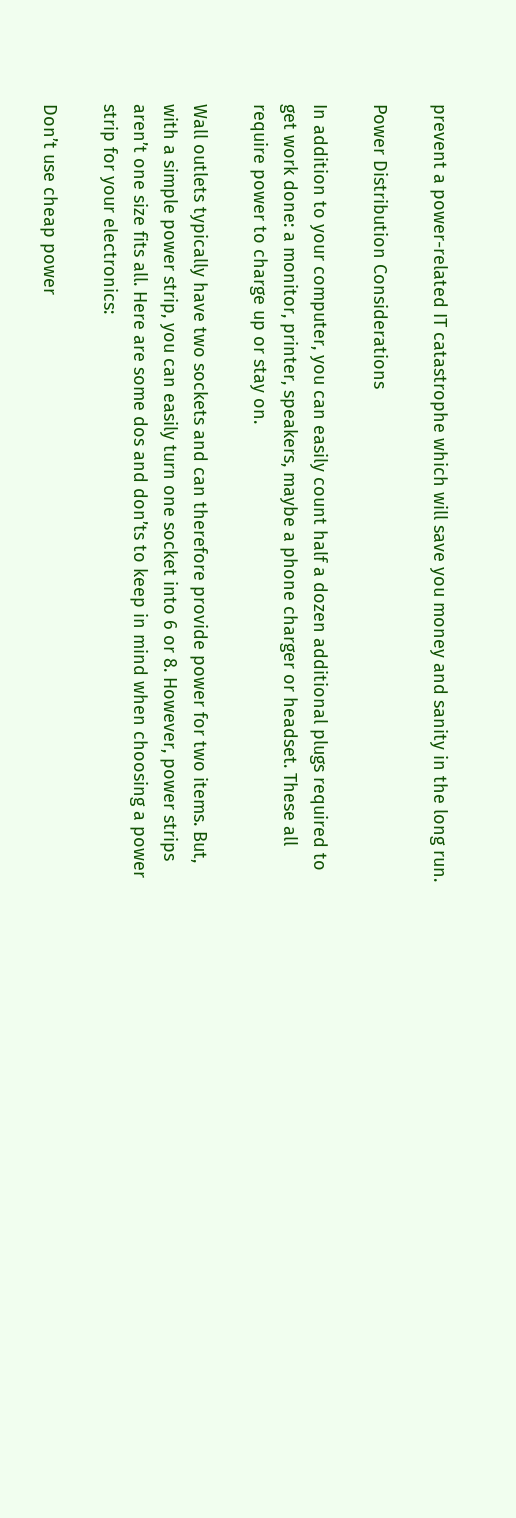prevent a power-related IT catastrophe which will save you money and sanity in the long run.

Power Distribution Considerations

In addition to your computer, you can easily count half a dozen additional plugs required to get work done: a monitor, printer, speakers, maybe a phone charger or headset. These all require power to charge up or stay on.

Wall outlets typically have two sockets and can therefore provide power for two items. But, with a simple power strip, you can easily turn one socket into 6 or 8. However, power strips aren’t one size fits all. Here are some dos and don’ts to keep in mind when choosing a power strip for your electronics:

Don’t use cheap power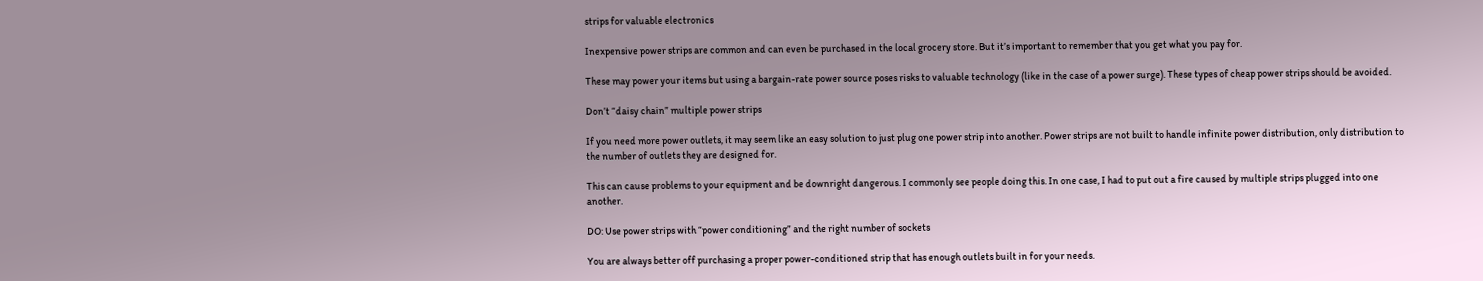strips for valuable electronics

Inexpensive power strips are common and can even be purchased in the local grocery store. But it’s important to remember that you get what you pay for.

These may power your items but using a bargain-rate power source poses risks to valuable technology (like in the case of a power surge). These types of cheap power strips should be avoided.

Don’t “daisy chain” multiple power strips

If you need more power outlets, it may seem like an easy solution to just plug one power strip into another. Power strips are not built to handle infinite power distribution, only distribution to the number of outlets they are designed for.

This can cause problems to your equipment and be downright dangerous. I commonly see people doing this. In one case, I had to put out a fire caused by multiple strips plugged into one another.

DO: Use power strips with “power conditioning” and the right number of sockets

You are always better off purchasing a proper power-conditioned strip that has enough outlets built in for your needs.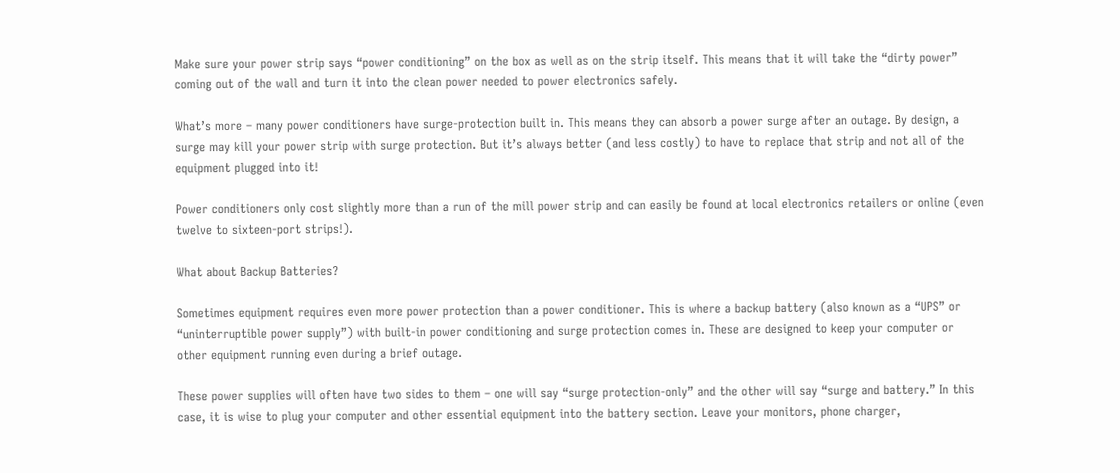Make sure your power strip says “power conditioning” on the box as well as on the strip itself. This means that it will take the “dirty power” coming out of the wall and turn it into the clean power needed to power electronics safely.

What’s more – many power conditioners have surge-protection built in. This means they can absorb a power surge after an outage. By design, a surge may kill your power strip with surge protection. But it’s always better (and less costly) to have to replace that strip and not all of the equipment plugged into it!

Power conditioners only cost slightly more than a run of the mill power strip and can easily be found at local electronics retailers or online (even twelve to sixteen-port strips!).

What about Backup Batteries?

Sometimes equipment requires even more power protection than a power conditioner. This is where a backup battery (also known as a “UPS” or “uninterruptible power supply”) with built-in power conditioning and surge protection comes in. These are designed to keep your computer or other equipment running even during a brief outage.

These power supplies will often have two sides to them – one will say “surge protection-only” and the other will say “surge and battery.” In this case, it is wise to plug your computer and other essential equipment into the battery section. Leave your monitors, phone charger,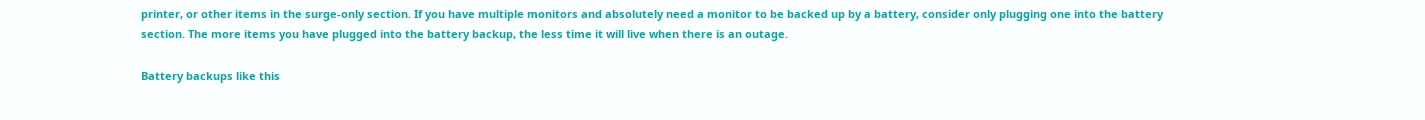printer, or other items in the surge-only section. If you have multiple monitors and absolutely need a monitor to be backed up by a battery, consider only plugging one into the battery section. The more items you have plugged into the battery backup, the less time it will live when there is an outage.

Battery backups like this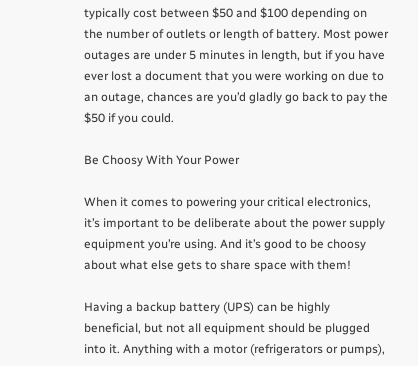typically cost between $50 and $100 depending on the number of outlets or length of battery. Most power outages are under 5 minutes in length, but if you have ever lost a document that you were working on due to an outage, chances are you’d gladly go back to pay the $50 if you could.

Be Choosy With Your Power

When it comes to powering your critical electronics, it’s important to be deliberate about the power supply equipment you’re using. And it’s good to be choosy about what else gets to share space with them!

Having a backup battery (UPS) can be highly beneficial, but not all equipment should be plugged into it. Anything with a motor (refrigerators or pumps),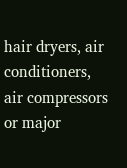hair dryers, air conditioners, air compressors or major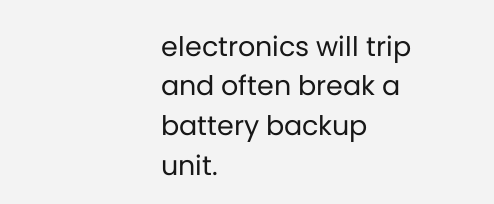electronics will trip and often break a battery backup unit.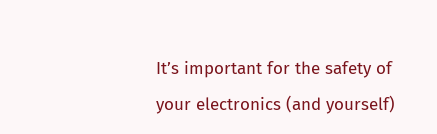It’s important for the safety of your electronics (and yourself)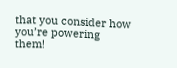that you consider how you’re powering them!